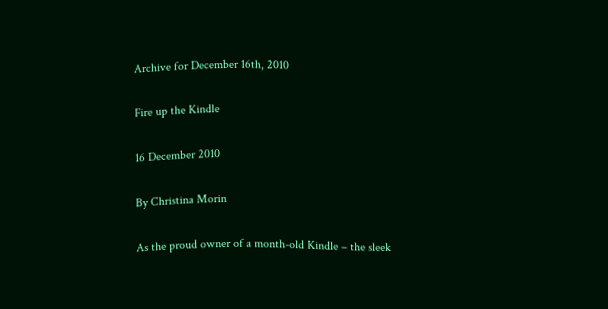Archive for December 16th, 2010

Fire up the Kindle

16 December 2010

By Christina Morin

As the proud owner of a month-old Kindle – the sleek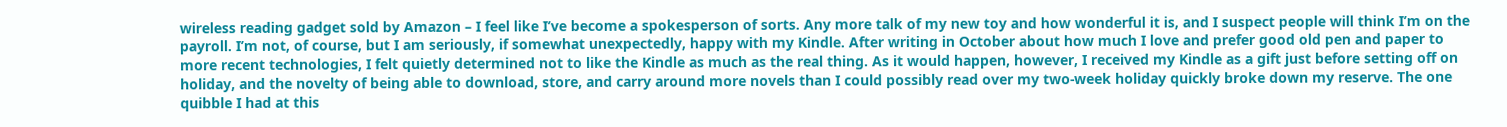wireless reading gadget sold by Amazon – I feel like I’ve become a spokesperson of sorts. Any more talk of my new toy and how wonderful it is, and I suspect people will think I’m on the payroll. I’m not, of course, but I am seriously, if somewhat unexpectedly, happy with my Kindle. After writing in October about how much I love and prefer good old pen and paper to more recent technologies, I felt quietly determined not to like the Kindle as much as the real thing. As it would happen, however, I received my Kindle as a gift just before setting off on holiday, and the novelty of being able to download, store, and carry around more novels than I could possibly read over my two-week holiday quickly broke down my reserve. The one quibble I had at this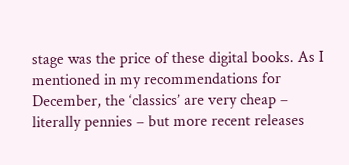stage was the price of these digital books. As I mentioned in my recommendations for December, the ‘classics’ are very cheap – literally pennies – but more recent releases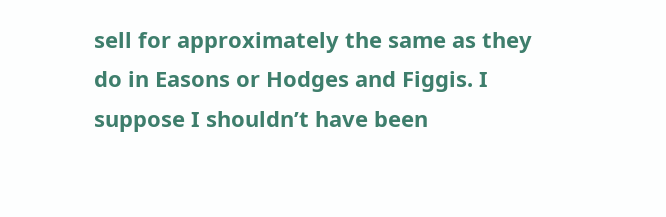sell for approximately the same as they do in Easons or Hodges and Figgis. I suppose I shouldn’t have been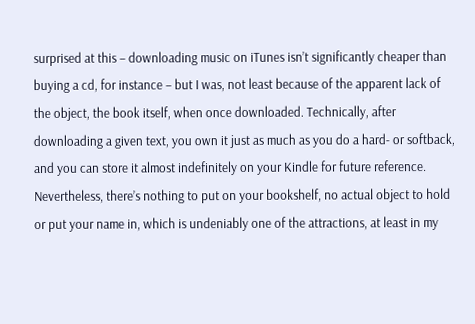surprised at this – downloading music on iTunes isn’t significantly cheaper than buying a cd, for instance – but I was, not least because of the apparent lack of the object, the book itself, when once downloaded. Technically, after downloading a given text, you own it just as much as you do a hard- or softback, and you can store it almost indefinitely on your Kindle for future reference. Nevertheless, there’s nothing to put on your bookshelf, no actual object to hold or put your name in, which is undeniably one of the attractions, at least in my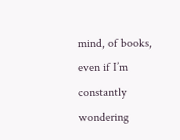mind, of books, even if I’m constantly wondering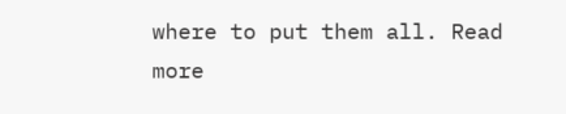where to put them all. Read more